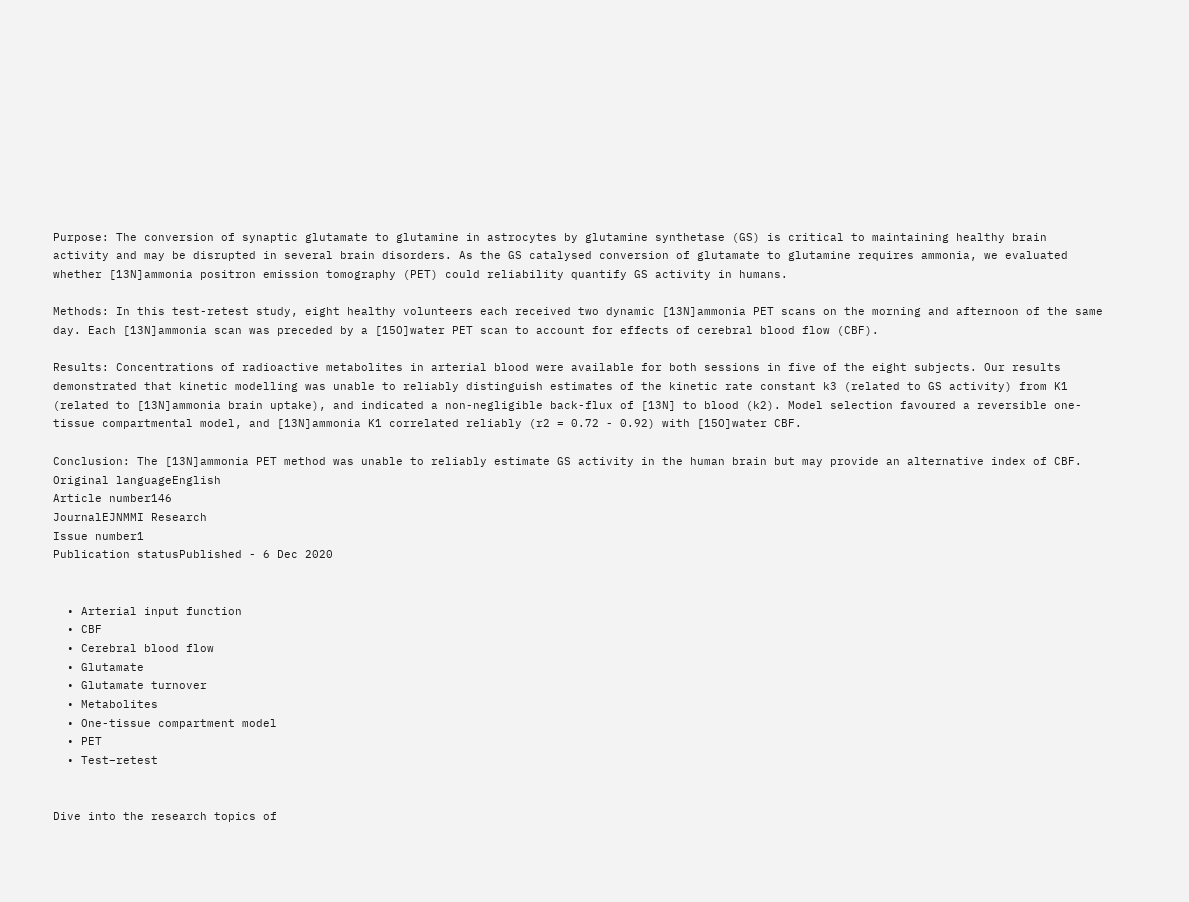Purpose: The conversion of synaptic glutamate to glutamine in astrocytes by glutamine synthetase (GS) is critical to maintaining healthy brain activity and may be disrupted in several brain disorders. As the GS catalysed conversion of glutamate to glutamine requires ammonia, we evaluated whether [13N]ammonia positron emission tomography (PET) could reliability quantify GS activity in humans.

Methods: In this test-retest study, eight healthy volunteers each received two dynamic [13N]ammonia PET scans on the morning and afternoon of the same day. Each [13N]ammonia scan was preceded by a [15O]water PET scan to account for effects of cerebral blood flow (CBF).

Results: Concentrations of radioactive metabolites in arterial blood were available for both sessions in five of the eight subjects. Our results demonstrated that kinetic modelling was unable to reliably distinguish estimates of the kinetic rate constant k3 (related to GS activity) from K1 (related to [13N]ammonia brain uptake), and indicated a non-negligible back-flux of [13N] to blood (k2). Model selection favoured a reversible one-tissue compartmental model, and [13N]ammonia K1 correlated reliably (r2 = 0.72 - 0.92) with [15O]water CBF.

Conclusion: The [13N]ammonia PET method was unable to reliably estimate GS activity in the human brain but may provide an alternative index of CBF.
Original languageEnglish
Article number146
JournalEJNMMI Research
Issue number1
Publication statusPublished - 6 Dec 2020


  • Arterial input function
  • CBF
  • Cerebral blood flow
  • Glutamate
  • Glutamate turnover
  • Metabolites
  • One-tissue compartment model
  • PET
  • Test–retest


Dive into the research topics of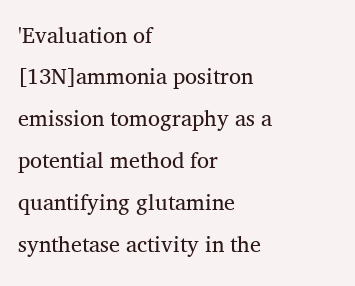'Evaluation of [13N]ammonia positron emission tomography as a potential method for quantifying glutamine synthetase activity in the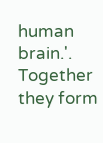human brain.'. Together they form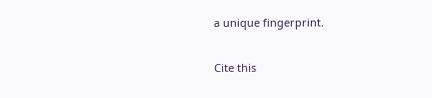a unique fingerprint.

Cite this